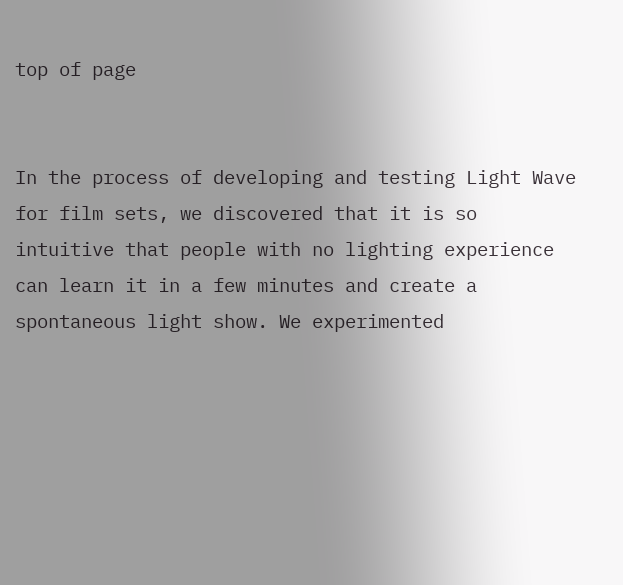top of page


In the process of developing and testing Light Wave for film sets, we discovered that it is so intuitive that people with no lighting experience can learn it in a few minutes and create a spontaneous light show. We experimented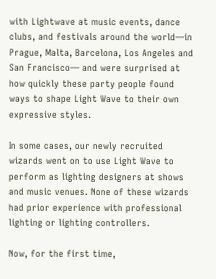with Lightwave at music events, dance clubs, and festivals around the world—in Prague, Malta, Barcelona, Los Angeles and San Francisco— and were surprised at how quickly these party people found ways to shape Light Wave to their own expressive styles.

In some cases, our newly recruited wizards went on to use Light Wave to perform as lighting designers at shows and music venues. None of these wizards had prior experience with professional lighting or lighting controllers.

Now, for the first time,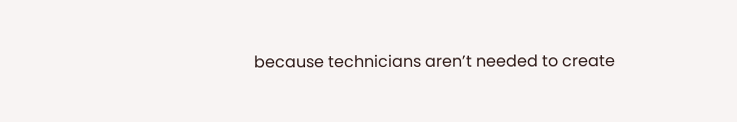because technicians aren’t needed to create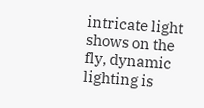intricate light shows on the fly, dynamic lighting is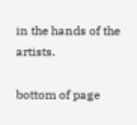in the hands of the artists.

bottom of page